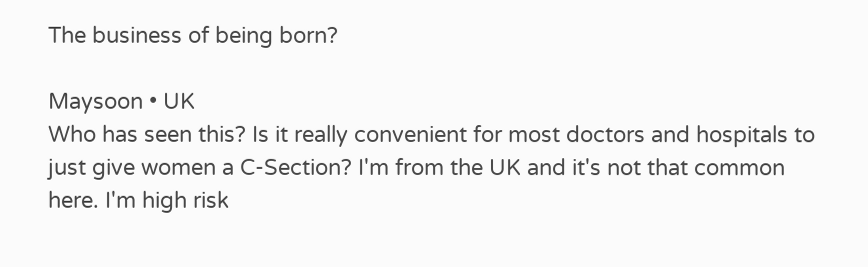The business of being born?

Maysoon • UK
Who has seen this? Is it really convenient for most doctors and hospitals to just give women a C-Section? I'm from the UK and it's not that common here. I'm high risk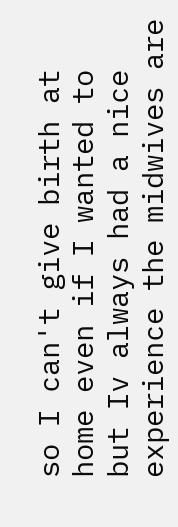so I can't give birth at home even if I wanted to but Iv always had a nice experience the midwives are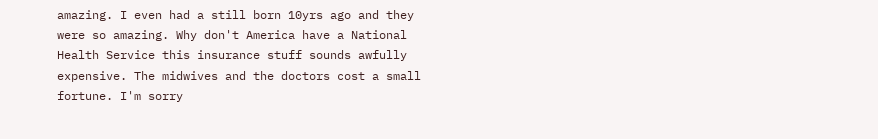amazing. I even had a still born 10yrs ago and they were so amazing. Why don't America have a National Health Service this insurance stuff sounds awfully expensive. The midwives and the doctors cost a small fortune. I'm sorry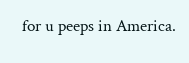for u peeps in America.